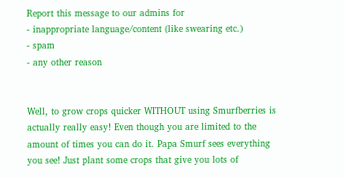Report this message to our admins for
- inappropriate language/content (like swearing etc.)
- spam
- any other reason


Well, to grow crops quicker WITHOUT using Smurfberries is actually really easy! Even though you are limited to the amount of times you can do it. Papa Smurf sees everything you see! Just plant some crops that give you lots of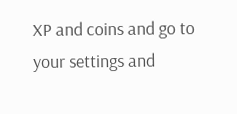XP and coins and go to your settings and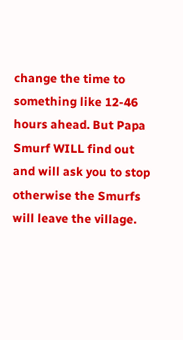change the time to something like 12-46 hours ahead. But Papa Smurf WILL find out and will ask you to stop otherwise the Smurfs will leave the village.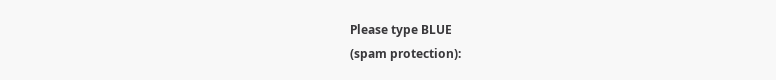Please type BLUE
(spam protection):